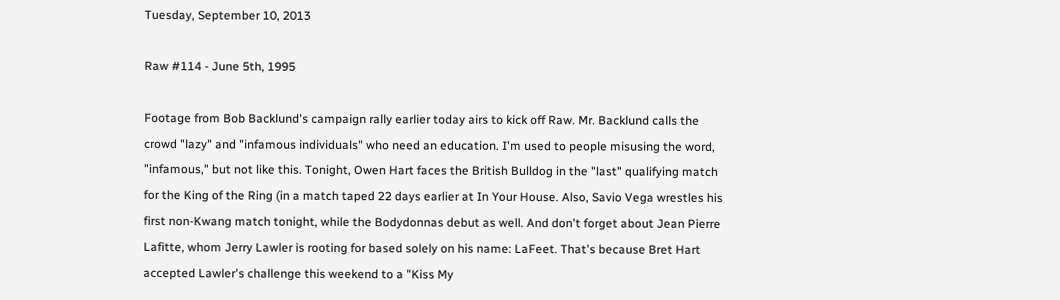Tuesday, September 10, 2013

Raw #114 - June 5th, 1995

Footage from Bob Backlund's campaign rally earlier today airs to kick off Raw. Mr. Backlund calls the crowd "lazy" and "infamous individuals" who need an education. I'm used to people misusing the word, "infamous," but not like this. Tonight, Owen Hart faces the British Bulldog in the "last" qualifying match for the King of the Ring (in a match taped 22 days earlier at In Your House. Also, Savio Vega wrestles his first non-Kwang match tonight, while the Bodydonnas debut as well. And don't forget about Jean Pierre Lafitte, whom Jerry Lawler is rooting for based solely on his name: LaFeet. That's because Bret Hart accepted Lawler's challenge this weekend to a "Kiss My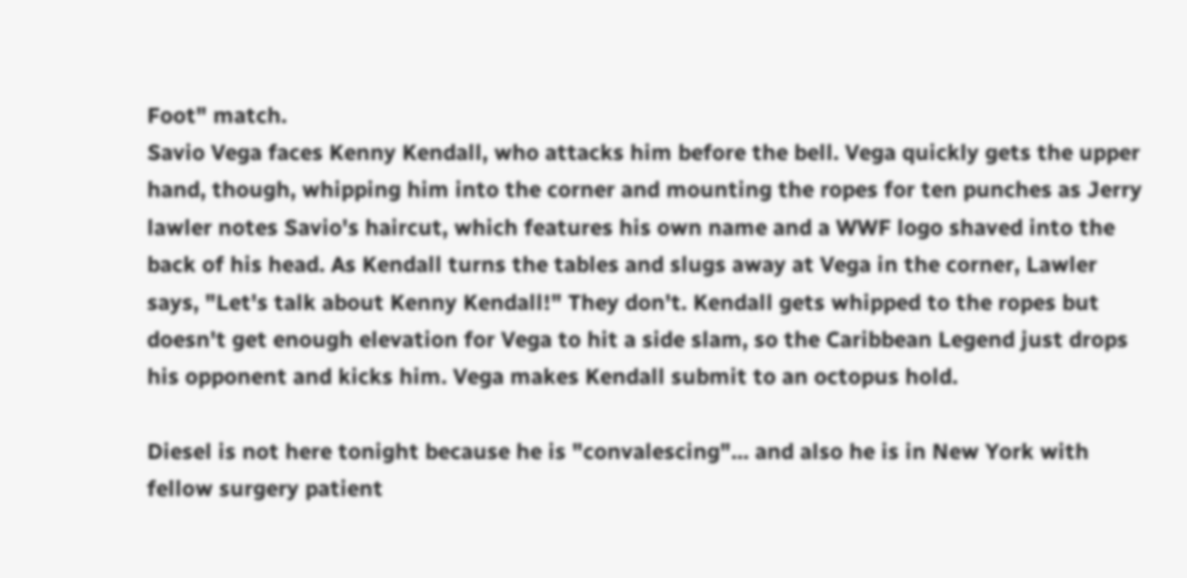Foot" match.
Savio Vega faces Kenny Kendall, who attacks him before the bell. Vega quickly gets the upper hand, though, whipping him into the corner and mounting the ropes for ten punches as Jerry lawler notes Savio's haircut, which features his own name and a WWF logo shaved into the back of his head. As Kendall turns the tables and slugs away at Vega in the corner, Lawler says, "Let's talk about Kenny Kendall!" They don't. Kendall gets whipped to the ropes but doesn't get enough elevation for Vega to hit a side slam, so the Caribbean Legend just drops his opponent and kicks him. Vega makes Kendall submit to an octopus hold.

Diesel is not here tonight because he is "convalescing"... and also he is in New York with fellow surgery patient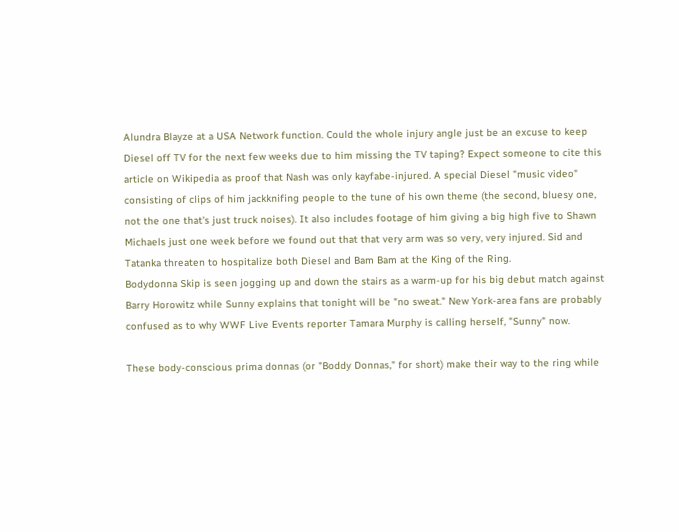Alundra Blayze at a USA Network function. Could the whole injury angle just be an excuse to keep Diesel off TV for the next few weeks due to him missing the TV taping? Expect someone to cite this article on Wikipedia as proof that Nash was only kayfabe-injured. A special Diesel "music video" consisting of clips of him jackknifing people to the tune of his own theme (the second, bluesy one, not the one that's just truck noises). It also includes footage of him giving a big high five to Shawn Michaels just one week before we found out that that very arm was so very, very injured. Sid and Tatanka threaten to hospitalize both Diesel and Bam Bam at the King of the Ring.
Bodydonna Skip is seen jogging up and down the stairs as a warm-up for his big debut match against Barry Horowitz while Sunny explains that tonight will be "no sweat." New York-area fans are probably confused as to why WWF Live Events reporter Tamara Murphy is calling herself, "Sunny" now.

These body-conscious prima donnas (or "Boddy Donnas," for short) make their way to the ring while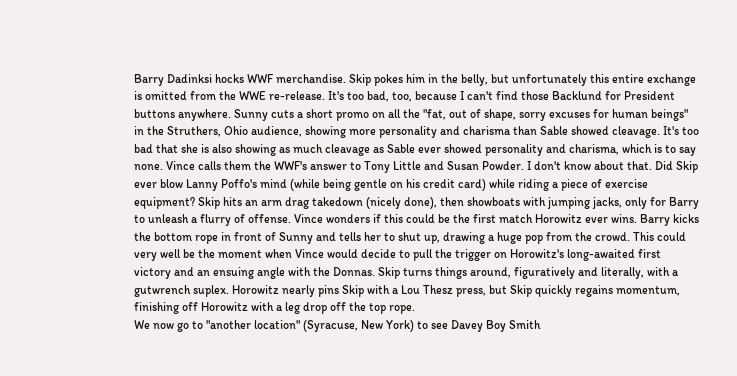Barry Dadinksi hocks WWF merchandise. Skip pokes him in the belly, but unfortunately this entire exchange is omitted from the WWE re-release. It's too bad, too, because I can't find those Backlund for President buttons anywhere. Sunny cuts a short promo on all the "fat, out of shape, sorry excuses for human beings" in the Struthers, Ohio audience, showing more personality and charisma than Sable showed cleavage. It's too bad that she is also showing as much cleavage as Sable ever showed personality and charisma, which is to say none. Vince calls them the WWF's answer to Tony Little and Susan Powder. I don't know about that. Did Skip ever blow Lanny Poffo's mind (while being gentle on his credit card) while riding a piece of exercise equipment? Skip hits an arm drag takedown (nicely done), then showboats with jumping jacks, only for Barry to unleash a flurry of offense. Vince wonders if this could be the first match Horowitz ever wins. Barry kicks the bottom rope in front of Sunny and tells her to shut up, drawing a huge pop from the crowd. This could very well be the moment when Vince would decide to pull the trigger on Horowitz's long-awaited first victory and an ensuing angle with the Donnas. Skip turns things around, figuratively and literally, with a gutwrench suplex. Horowitz nearly pins Skip with a Lou Thesz press, but Skip quickly regains momentum, finishing off Horowitz with a leg drop off the top rope.
We now go to "another location" (Syracuse, New York) to see Davey Boy Smith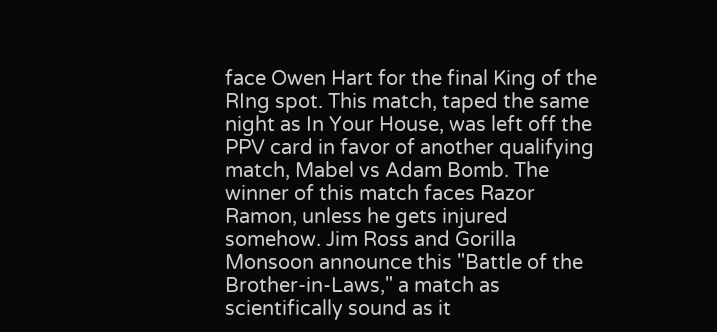face Owen Hart for the final King of the RIng spot. This match, taped the same night as In Your House, was left off the PPV card in favor of another qualifying match, Mabel vs Adam Bomb. The winner of this match faces Razor Ramon, unless he gets injured somehow. Jim Ross and Gorilla Monsoon announce this "Battle of the Brother-in-Laws," a match as scientifically sound as it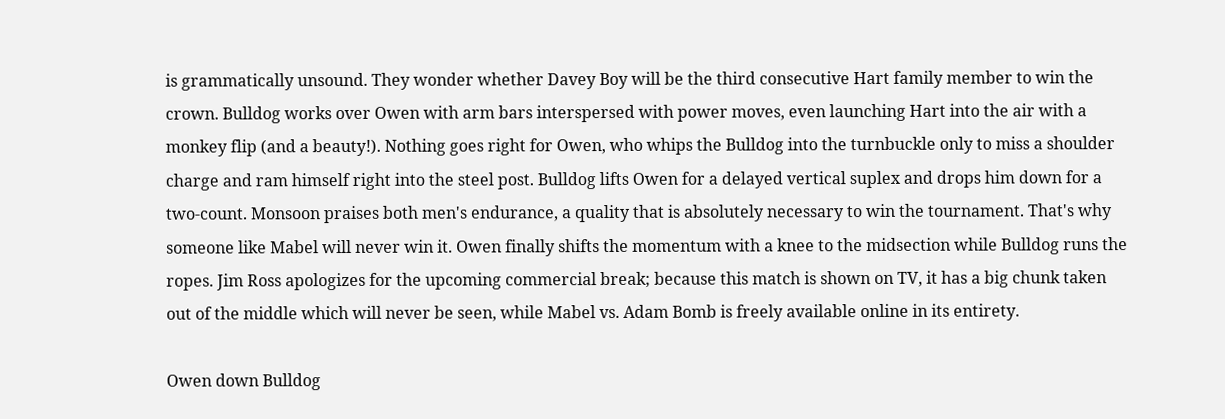is grammatically unsound. They wonder whether Davey Boy will be the third consecutive Hart family member to win the crown. Bulldog works over Owen with arm bars interspersed with power moves, even launching Hart into the air with a monkey flip (and a beauty!). Nothing goes right for Owen, who whips the Bulldog into the turnbuckle only to miss a shoulder charge and ram himself right into the steel post. Bulldog lifts Owen for a delayed vertical suplex and drops him down for a two-count. Monsoon praises both men's endurance, a quality that is absolutely necessary to win the tournament. That's why someone like Mabel will never win it. Owen finally shifts the momentum with a knee to the midsection while Bulldog runs the ropes. Jim Ross apologizes for the upcoming commercial break; because this match is shown on TV, it has a big chunk taken out of the middle which will never be seen, while Mabel vs. Adam Bomb is freely available online in its entirety.

Owen down Bulldog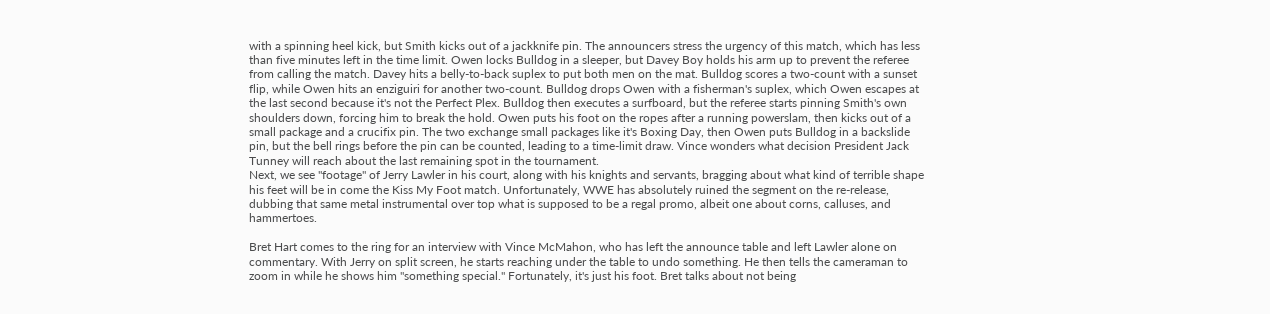with a spinning heel kick, but Smith kicks out of a jackknife pin. The announcers stress the urgency of this match, which has less than five minutes left in the time limit. Owen locks Bulldog in a sleeper, but Davey Boy holds his arm up to prevent the referee from calling the match. Davey hits a belly-to-back suplex to put both men on the mat. Bulldog scores a two-count with a sunset flip, while Owen hits an enziguiri for another two-count. Bulldog drops Owen with a fisherman's suplex, which Owen escapes at the last second because it's not the Perfect Plex. Bulldog then executes a surfboard, but the referee starts pinning Smith's own shoulders down, forcing him to break the hold. Owen puts his foot on the ropes after a running powerslam, then kicks out of a small package and a crucifix pin. The two exchange small packages like it's Boxing Day, then Owen puts Bulldog in a backslide pin, but the bell rings before the pin can be counted, leading to a time-limit draw. Vince wonders what decision President Jack Tunney will reach about the last remaining spot in the tournament.
Next, we see "footage" of Jerry Lawler in his court, along with his knights and servants, bragging about what kind of terrible shape his feet will be in come the Kiss My Foot match. Unfortunately, WWE has absolutely ruined the segment on the re-release, dubbing that same metal instrumental over top what is supposed to be a regal promo, albeit one about corns, calluses, and hammertoes.

Bret Hart comes to the ring for an interview with Vince McMahon, who has left the announce table and left Lawler alone on commentary. With Jerry on split screen, he starts reaching under the table to undo something. He then tells the cameraman to zoom in while he shows him "something special." Fortunately, it's just his foot. Bret talks about not being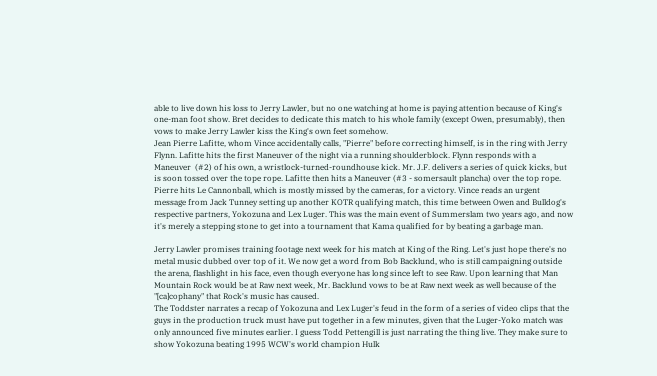able to live down his loss to Jerry Lawler, but no one watching at home is paying attention because of King's one-man foot show. Bret decides to dedicate this match to his whole family (except Owen, presumably), then vows to make Jerry Lawler kiss the King's own feet somehow.
Jean Pierre Lafitte, whom Vince accidentally calls, "Pierre" before correcting himself, is in the ring with Jerry Flynn. Lafitte hits the first Maneuver of the night via a running shoulderblock. Flynn responds with a Maneuver  (#2) of his own, a wristlock-turned-roundhouse kick. Mr. J.F. delivers a series of quick kicks, but is soon tossed over the tope rope. Lafitte then hits a Maneuver (#3 - somersault plancha) over the top rope. Pierre hits Le Cannonball, which is mostly missed by the cameras, for a victory. Vince reads an urgent message from Jack Tunney setting up another KOTR qualifying match, this time between Owen and Bulldog's respective partners, Yokozuna and Lex Luger. This was the main event of Summerslam two years ago, and now it's merely a stepping stone to get into a tournament that Kama qualified for by beating a garbage man.

Jerry Lawler promises training footage next week for his match at King of the Ring. Let's just hope there's no metal music dubbed over top of it. We now get a word from Bob Backlund, who is still campaigning outside the arena, flashlight in his face, even though everyone has long since left to see Raw. Upon learning that Man Mountain Rock would be at Raw next week, Mr. Backlund vows to be at Raw next week as well because of the "[ca]cophany" that Rock's music has caused.
The Toddster narrates a recap of Yokozuna and Lex Luger's feud in the form of a series of video clips that the guys in the production truck must have put together in a few minutes, given that the Luger-Yoko match was only announced five minutes earlier. I guess Todd Pettengill is just narrating the thing live. They make sure to show Yokozuna beating 1995 WCW's world champion Hulk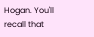Hogan. You'll recall that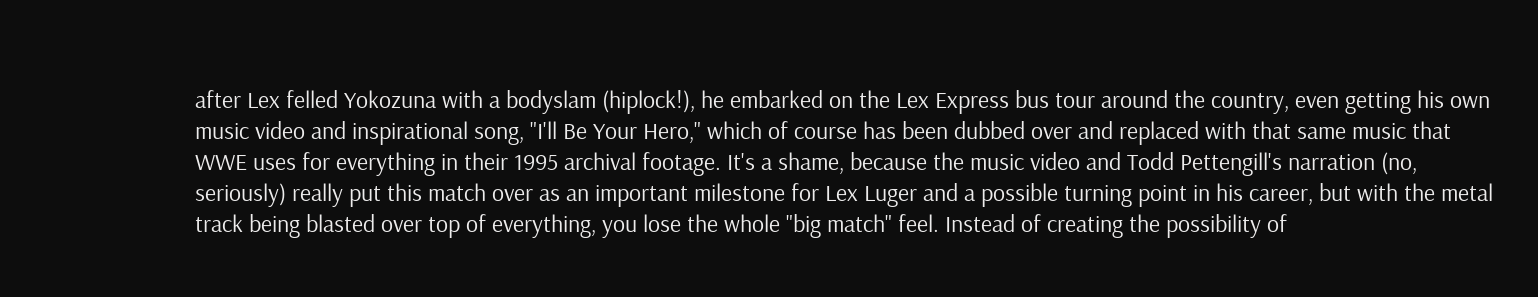after Lex felled Yokozuna with a bodyslam (hiplock!), he embarked on the Lex Express bus tour around the country, even getting his own music video and inspirational song, "I'll Be Your Hero," which of course has been dubbed over and replaced with that same music that WWE uses for everything in their 1995 archival footage. It's a shame, because the music video and Todd Pettengill's narration (no, seriously) really put this match over as an important milestone for Lex Luger and a possible turning point in his career, but with the metal track being blasted over top of everything, you lose the whole "big match" feel. Instead of creating the possibility of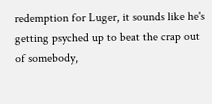redemption for Luger, it sounds like he's getting psyched up to beat the crap out of somebody,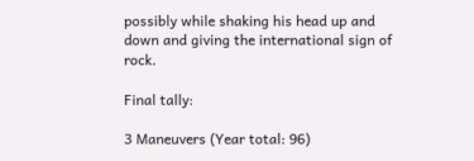possibly while shaking his head up and down and giving the international sign of rock.

Final tally:

3 Maneuvers (Year total: 96)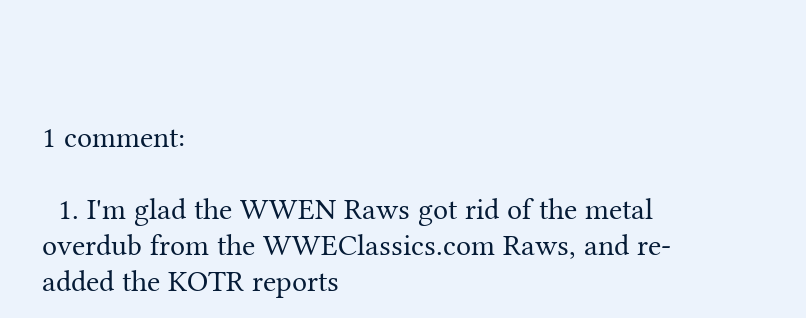1 comment:

  1. I'm glad the WWEN Raws got rid of the metal overdub from the WWEClassics.com Raws, and re-added the KOTR reports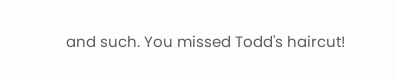and such. You missed Todd's haircut!